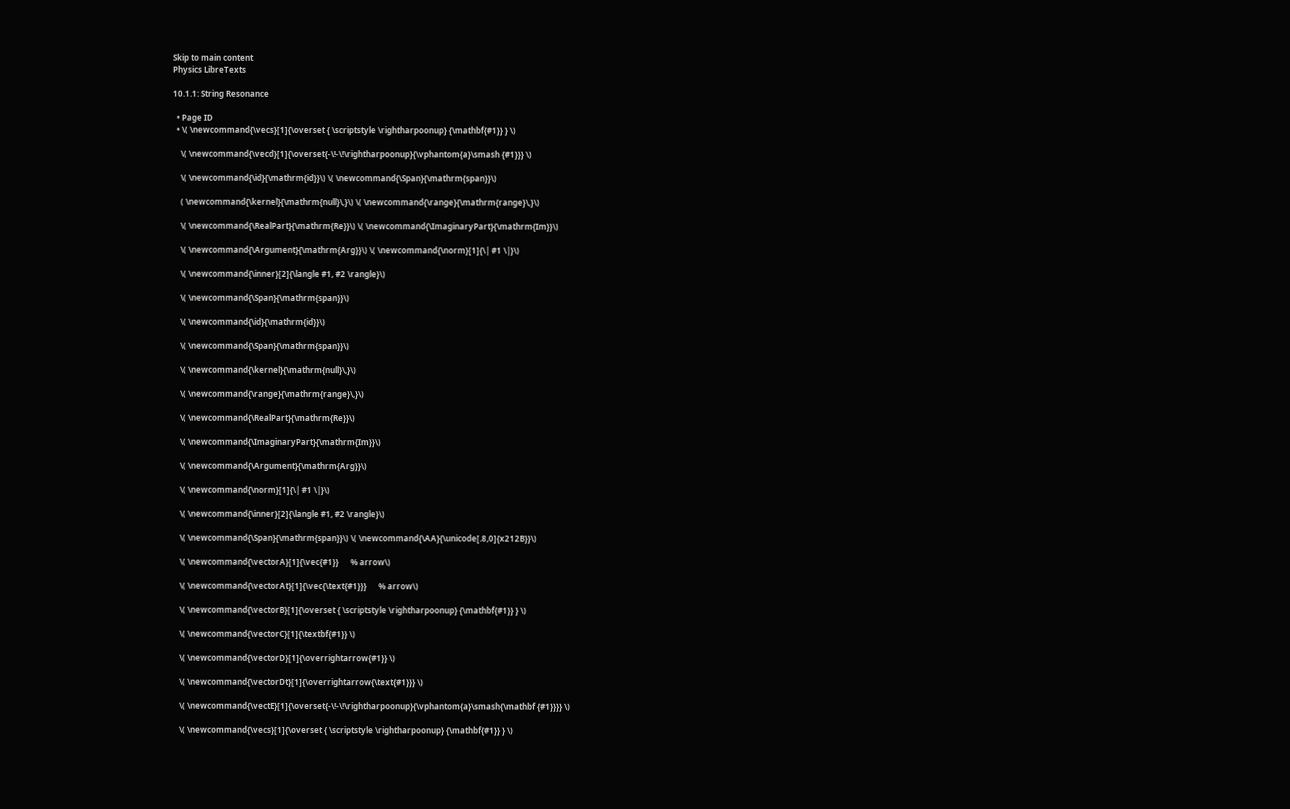Skip to main content
Physics LibreTexts

10.1.1: String Resonance

  • Page ID
  • \( \newcommand{\vecs}[1]{\overset { \scriptstyle \rightharpoonup} {\mathbf{#1}} } \)

    \( \newcommand{\vecd}[1]{\overset{-\!-\!\rightharpoonup}{\vphantom{a}\smash {#1}}} \)

    \( \newcommand{\id}{\mathrm{id}}\) \( \newcommand{\Span}{\mathrm{span}}\)

    ( \newcommand{\kernel}{\mathrm{null}\,}\) \( \newcommand{\range}{\mathrm{range}\,}\)

    \( \newcommand{\RealPart}{\mathrm{Re}}\) \( \newcommand{\ImaginaryPart}{\mathrm{Im}}\)

    \( \newcommand{\Argument}{\mathrm{Arg}}\) \( \newcommand{\norm}[1]{\| #1 \|}\)

    \( \newcommand{\inner}[2]{\langle #1, #2 \rangle}\)

    \( \newcommand{\Span}{\mathrm{span}}\)

    \( \newcommand{\id}{\mathrm{id}}\)

    \( \newcommand{\Span}{\mathrm{span}}\)

    \( \newcommand{\kernel}{\mathrm{null}\,}\)

    \( \newcommand{\range}{\mathrm{range}\,}\)

    \( \newcommand{\RealPart}{\mathrm{Re}}\)

    \( \newcommand{\ImaginaryPart}{\mathrm{Im}}\)

    \( \newcommand{\Argument}{\mathrm{Arg}}\)

    \( \newcommand{\norm}[1]{\| #1 \|}\)

    \( \newcommand{\inner}[2]{\langle #1, #2 \rangle}\)

    \( \newcommand{\Span}{\mathrm{span}}\) \( \newcommand{\AA}{\unicode[.8,0]{x212B}}\)

    \( \newcommand{\vectorA}[1]{\vec{#1}}      % arrow\)

    \( \newcommand{\vectorAt}[1]{\vec{\text{#1}}}      % arrow\)

    \( \newcommand{\vectorB}[1]{\overset { \scriptstyle \rightharpoonup} {\mathbf{#1}} } \)

    \( \newcommand{\vectorC}[1]{\textbf{#1}} \)

    \( \newcommand{\vectorD}[1]{\overrightarrow{#1}} \)

    \( \newcommand{\vectorDt}[1]{\overrightarrow{\text{#1}}} \)

    \( \newcommand{\vectE}[1]{\overset{-\!-\!\rightharpoonup}{\vphantom{a}\smash{\mathbf {#1}}}} \)

    \( \newcommand{\vecs}[1]{\overset { \scriptstyle \rightharpoonup} {\mathbf{#1}} } \)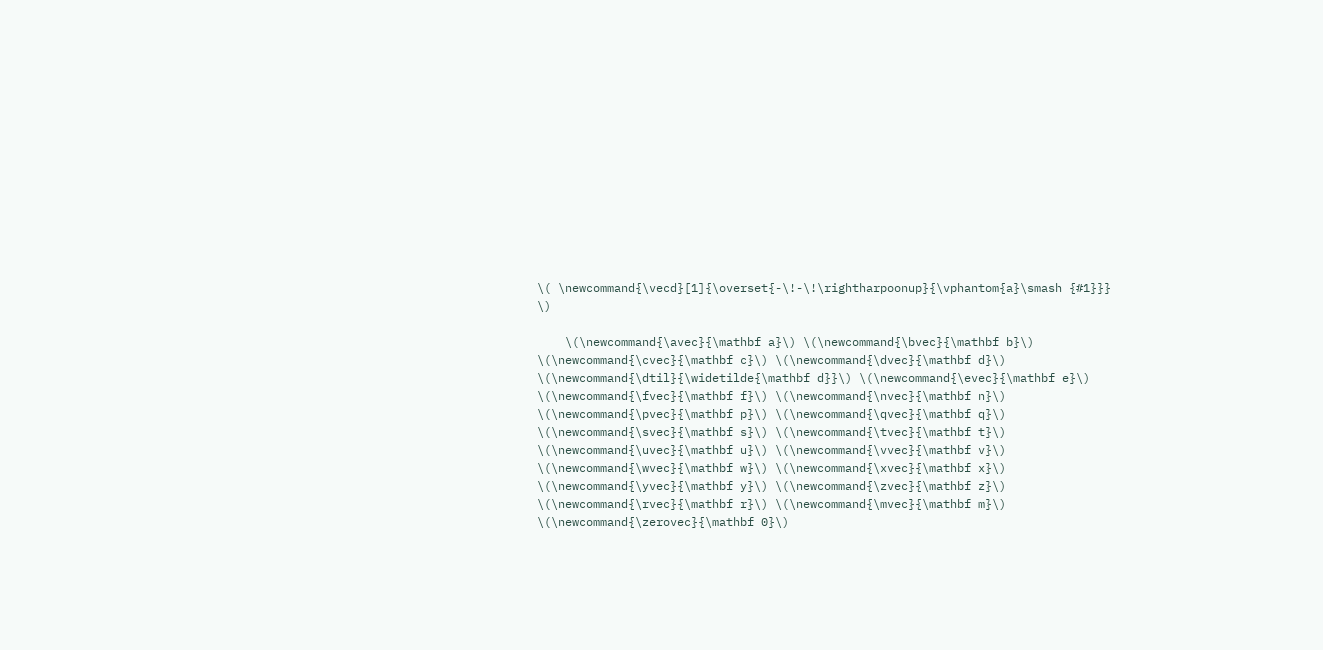\( \newcommand{\vecd}[1]{\overset{-\!-\!\rightharpoonup}{\vphantom{a}\smash {#1}}} \)

    \(\newcommand{\avec}{\mathbf a}\) \(\newcommand{\bvec}{\mathbf b}\) \(\newcommand{\cvec}{\mathbf c}\) \(\newcommand{\dvec}{\mathbf d}\) \(\newcommand{\dtil}{\widetilde{\mathbf d}}\) \(\newcommand{\evec}{\mathbf e}\) \(\newcommand{\fvec}{\mathbf f}\) \(\newcommand{\nvec}{\mathbf n}\) \(\newcommand{\pvec}{\mathbf p}\) \(\newcommand{\qvec}{\mathbf q}\) \(\newcommand{\svec}{\mathbf s}\) \(\newcommand{\tvec}{\mathbf t}\) \(\newcommand{\uvec}{\mathbf u}\) \(\newcommand{\vvec}{\mathbf v}\) \(\newcommand{\wvec}{\mathbf w}\) \(\newcommand{\xvec}{\mathbf x}\) \(\newcommand{\yvec}{\mathbf y}\) \(\newcommand{\zvec}{\mathbf z}\) \(\newcommand{\rvec}{\mathbf r}\) \(\newcommand{\mvec}{\mathbf m}\) \(\newcommand{\zerovec}{\mathbf 0}\)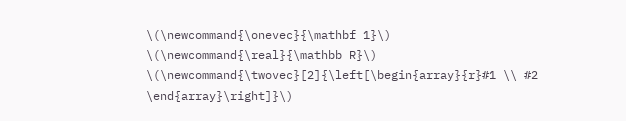\(\newcommand{\onevec}{\mathbf 1}\) \(\newcommand{\real}{\mathbb R}\) \(\newcommand{\twovec}[2]{\left[\begin{array}{r}#1 \\ #2 \end{array}\right]}\)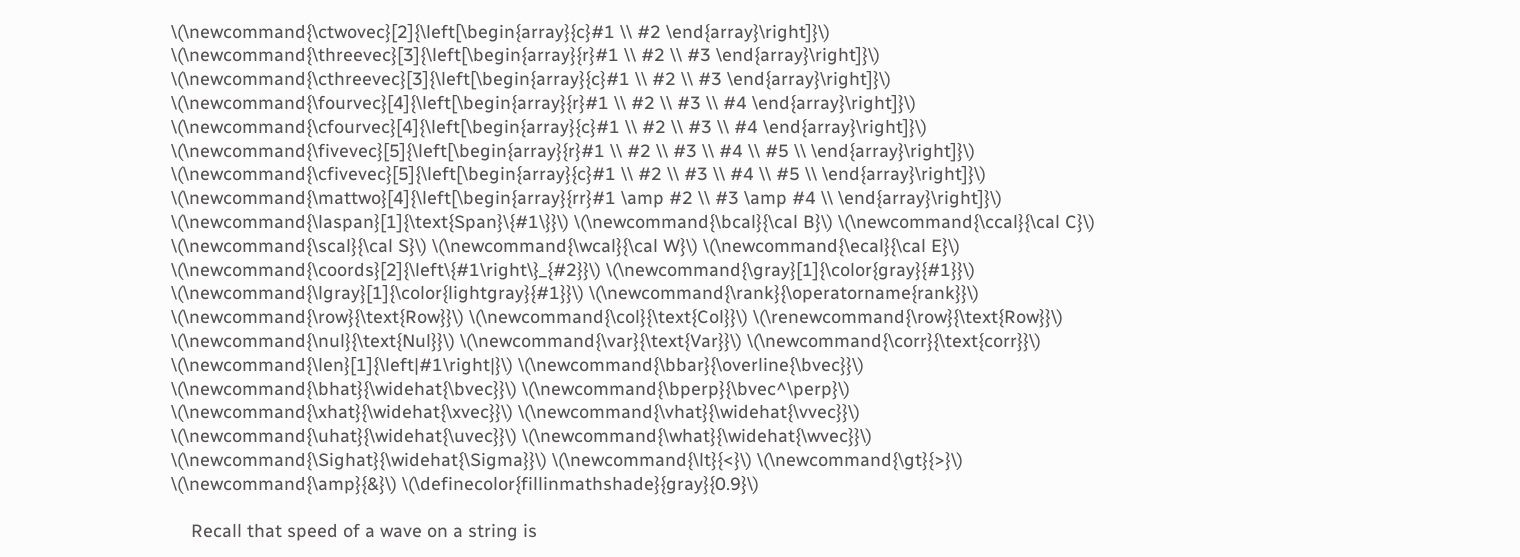\(\newcommand{\ctwovec}[2]{\left[\begin{array}{c}#1 \\ #2 \end{array}\right]}\) \(\newcommand{\threevec}[3]{\left[\begin{array}{r}#1 \\ #2 \\ #3 \end{array}\right]}\) \(\newcommand{\cthreevec}[3]{\left[\begin{array}{c}#1 \\ #2 \\ #3 \end{array}\right]}\) \(\newcommand{\fourvec}[4]{\left[\begin{array}{r}#1 \\ #2 \\ #3 \\ #4 \end{array}\right]}\) \(\newcommand{\cfourvec}[4]{\left[\begin{array}{c}#1 \\ #2 \\ #3 \\ #4 \end{array}\right]}\) \(\newcommand{\fivevec}[5]{\left[\begin{array}{r}#1 \\ #2 \\ #3 \\ #4 \\ #5 \\ \end{array}\right]}\) \(\newcommand{\cfivevec}[5]{\left[\begin{array}{c}#1 \\ #2 \\ #3 \\ #4 \\ #5 \\ \end{array}\right]}\) \(\newcommand{\mattwo}[4]{\left[\begin{array}{rr}#1 \amp #2 \\ #3 \amp #4 \\ \end{array}\right]}\) \(\newcommand{\laspan}[1]{\text{Span}\{#1\}}\) \(\newcommand{\bcal}{\cal B}\) \(\newcommand{\ccal}{\cal C}\) \(\newcommand{\scal}{\cal S}\) \(\newcommand{\wcal}{\cal W}\) \(\newcommand{\ecal}{\cal E}\) \(\newcommand{\coords}[2]{\left\{#1\right\}_{#2}}\) \(\newcommand{\gray}[1]{\color{gray}{#1}}\) \(\newcommand{\lgray}[1]{\color{lightgray}{#1}}\) \(\newcommand{\rank}{\operatorname{rank}}\) \(\newcommand{\row}{\text{Row}}\) \(\newcommand{\col}{\text{Col}}\) \(\renewcommand{\row}{\text{Row}}\) \(\newcommand{\nul}{\text{Nul}}\) \(\newcommand{\var}{\text{Var}}\) \(\newcommand{\corr}{\text{corr}}\) \(\newcommand{\len}[1]{\left|#1\right|}\) \(\newcommand{\bbar}{\overline{\bvec}}\) \(\newcommand{\bhat}{\widehat{\bvec}}\) \(\newcommand{\bperp}{\bvec^\perp}\) \(\newcommand{\xhat}{\widehat{\xvec}}\) \(\newcommand{\vhat}{\widehat{\vvec}}\) \(\newcommand{\uhat}{\widehat{\uvec}}\) \(\newcommand{\what}{\widehat{\wvec}}\) \(\newcommand{\Sighat}{\widehat{\Sigma}}\) \(\newcommand{\lt}{<}\) \(\newcommand{\gt}{>}\) \(\newcommand{\amp}{&}\) \(\definecolor{fillinmathshade}{gray}{0.9}\)

    Recall that speed of a wave on a string is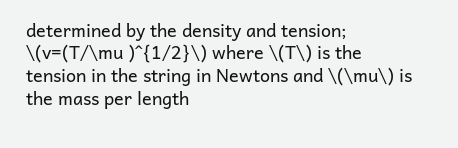determined by the density and tension; \(v=(T/\mu )^{1/2}\) where \(T\) is the tension in the string in Newtons and \(\mu\) is the mass per length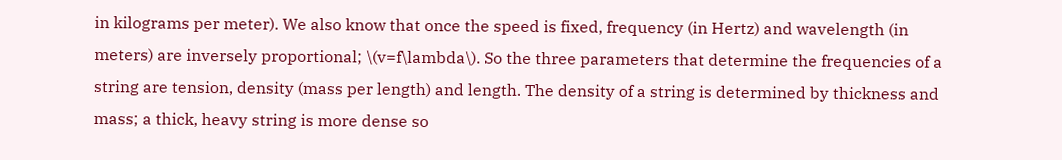in kilograms per meter). We also know that once the speed is fixed, frequency (in Hertz) and wavelength (in meters) are inversely proportional; \(v=f\lambda\). So the three parameters that determine the frequencies of a string are tension, density (mass per length) and length. The density of a string is determined by thickness and mass; a thick, heavy string is more dense so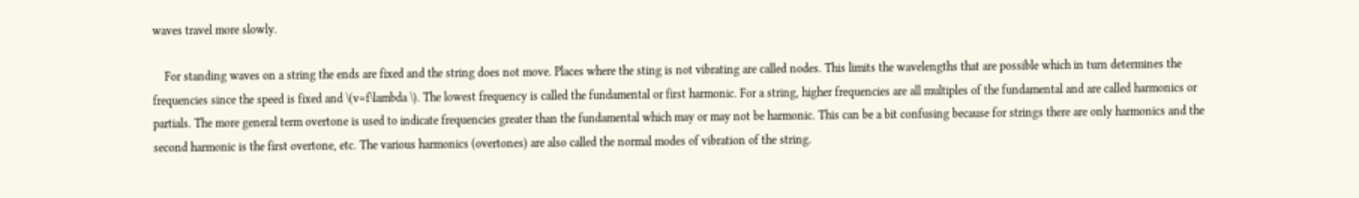waves travel more slowly.

    For standing waves on a string the ends are fixed and the string does not move. Places where the sting is not vibrating are called nodes. This limits the wavelengths that are possible which in turn determines the frequencies since the speed is fixed and \(v=f\lambda \). The lowest frequency is called the fundamental or first harmonic. For a string, higher frequencies are all multiples of the fundamental and are called harmonics or partials. The more general term overtone is used to indicate frequencies greater than the fundamental which may or may not be harmonic. This can be a bit confusing because for strings there are only harmonics and the second harmonic is the first overtone, etc. The various harmonics (overtones) are also called the normal modes of vibration of the string.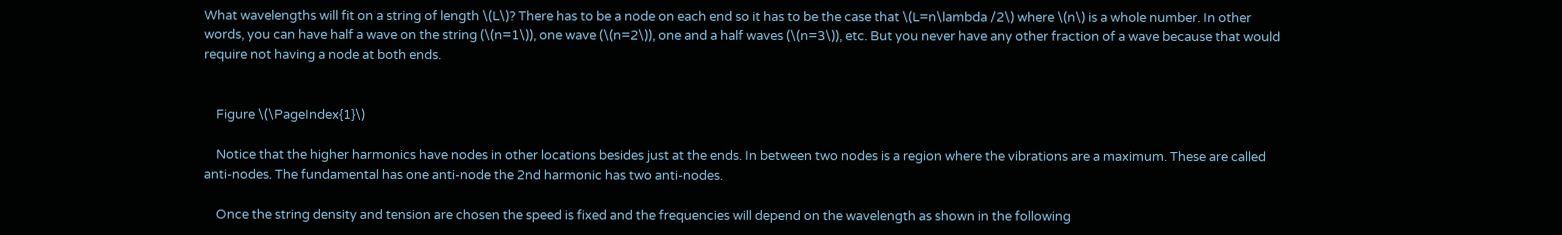What wavelengths will fit on a string of length \(L\)? There has to be a node on each end so it has to be the case that \(L=n\lambda /2\) where \(n\) is a whole number. In other words, you can have half a wave on the string (\(n=1\)), one wave (\(n=2\)), one and a half waves (\(n=3\)), etc. But you never have any other fraction of a wave because that would require not having a node at both ends.


    Figure \(\PageIndex{1}\)

    Notice that the higher harmonics have nodes in other locations besides just at the ends. In between two nodes is a region where the vibrations are a maximum. These are called anti-nodes. The fundamental has one anti-node the 2nd harmonic has two anti-nodes.

    Once the string density and tension are chosen the speed is fixed and the frequencies will depend on the wavelength as shown in the following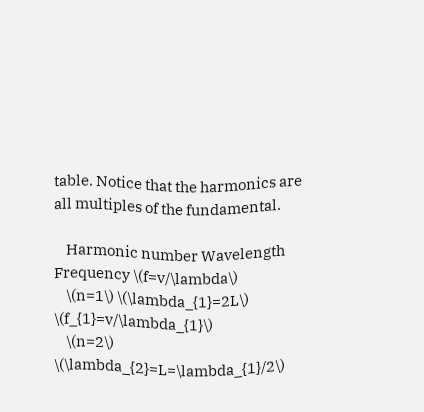table. Notice that the harmonics are all multiples of the fundamental.

    Harmonic number Wavelength Frequency \(f=v/\lambda\)
    \(n=1\) \(\lambda_{1}=2L\) \(f_{1}=v/\lambda_{1}\)
    \(n=2\) \(\lambda_{2}=L=\lambda_{1}/2\)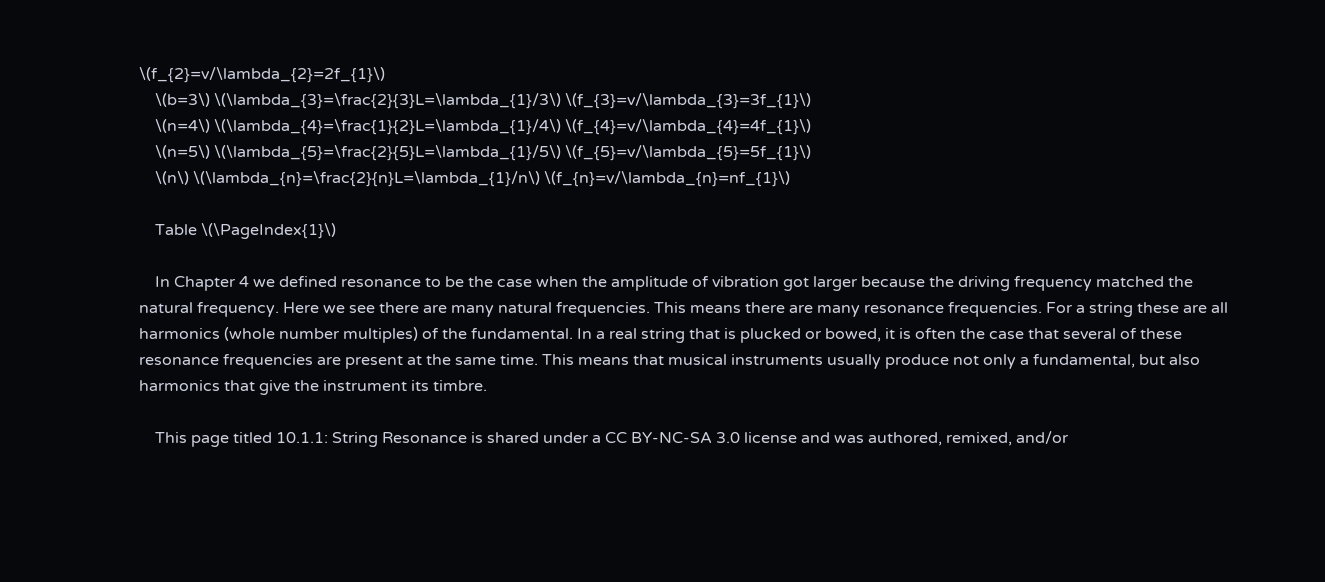\(f_{2}=v/\lambda_{2}=2f_{1}\)
    \(b=3\) \(\lambda_{3}=\frac{2}{3}L=\lambda_{1}/3\) \(f_{3}=v/\lambda_{3}=3f_{1}\)
    \(n=4\) \(\lambda_{4}=\frac{1}{2}L=\lambda_{1}/4\) \(f_{4}=v/\lambda_{4}=4f_{1}\)
    \(n=5\) \(\lambda_{5}=\frac{2}{5}L=\lambda_{1}/5\) \(f_{5}=v/\lambda_{5}=5f_{1}\)
    \(n\) \(\lambda_{n}=\frac{2}{n}L=\lambda_{1}/n\) \(f_{n}=v/\lambda_{n}=nf_{1}\)

    Table \(\PageIndex{1}\)

    In Chapter 4 we defined resonance to be the case when the amplitude of vibration got larger because the driving frequency matched the natural frequency. Here we see there are many natural frequencies. This means there are many resonance frequencies. For a string these are all harmonics (whole number multiples) of the fundamental. In a real string that is plucked or bowed, it is often the case that several of these resonance frequencies are present at the same time. This means that musical instruments usually produce not only a fundamental, but also harmonics that give the instrument its timbre.

    This page titled 10.1.1: String Resonance is shared under a CC BY-NC-SA 3.0 license and was authored, remixed, and/or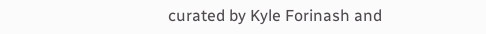curated by Kyle Forinash and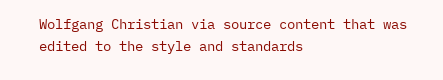Wolfgang Christian via source content that was edited to the style and standards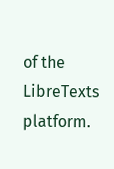of the LibreTexts platform.